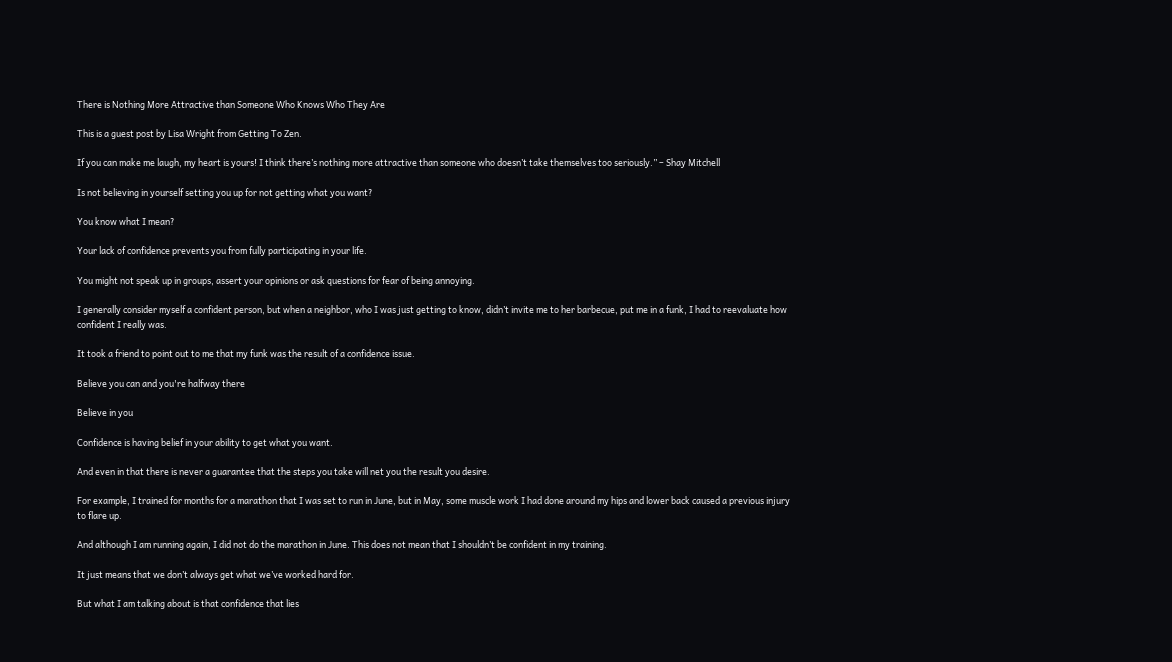There is Nothing More Attractive than Someone Who Knows Who They Are

This is a guest post by Lisa Wright from Getting To Zen.

If you can make me laugh, my heart is yours! I think there’s nothing more attractive than someone who doesn’t take themselves too seriously.” – Shay Mitchell

Is not believing in yourself setting you up for not getting what you want?

You know what I mean?

Your lack of confidence prevents you from fully participating in your life.

You might not speak up in groups, assert your opinions or ask questions for fear of being annoying.

I generally consider myself a confident person, but when a neighbor, who I was just getting to know, didn’t invite me to her barbecue, put me in a funk, I had to reevaluate how confident I really was.

It took a friend to point out to me that my funk was the result of a confidence issue.

Believe you can and you're halfway there

Believe in you

Confidence is having belief in your ability to get what you want.

And even in that there is never a guarantee that the steps you take will net you the result you desire.

For example, I trained for months for a marathon that I was set to run in June, but in May, some muscle work I had done around my hips and lower back caused a previous injury to flare up.

And although I am running again, I did not do the marathon in June. This does not mean that I shouldn’t be confident in my training.

It just means that we don’t always get what we’ve worked hard for.

But what I am talking about is that confidence that lies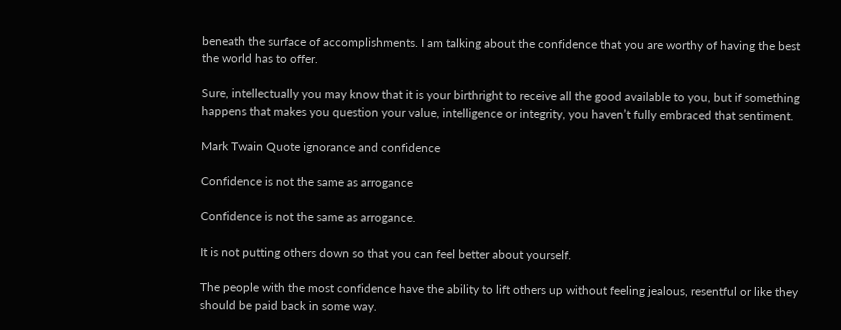beneath the surface of accomplishments. I am talking about the confidence that you are worthy of having the best the world has to offer.

Sure, intellectually you may know that it is your birthright to receive all the good available to you, but if something happens that makes you question your value, intelligence or integrity, you haven’t fully embraced that sentiment.

Mark Twain Quote ignorance and confidence

Confidence is not the same as arrogance

Confidence is not the same as arrogance.

It is not putting others down so that you can feel better about yourself.

The people with the most confidence have the ability to lift others up without feeling jealous, resentful or like they should be paid back in some way.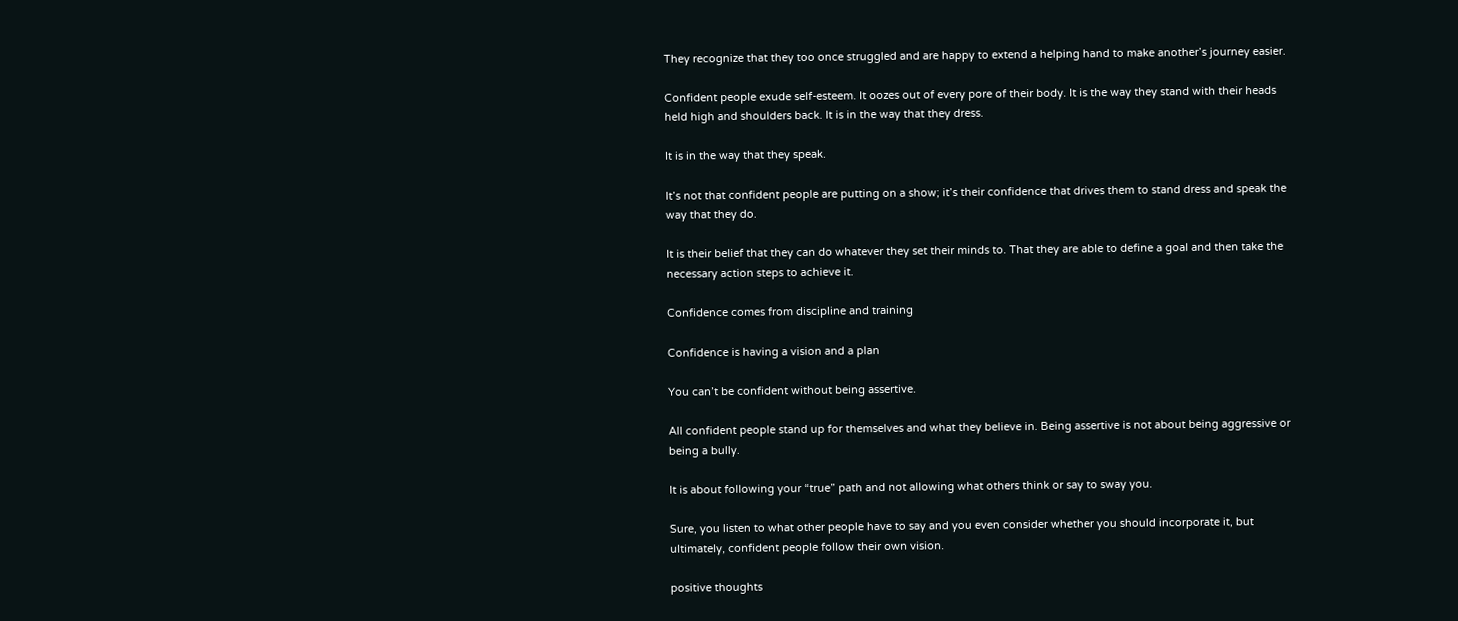They recognize that they too once struggled and are happy to extend a helping hand to make another’s journey easier.

Confident people exude self-esteem. It oozes out of every pore of their body. It is the way they stand with their heads held high and shoulders back. It is in the way that they dress.

It is in the way that they speak.

It’s not that confident people are putting on a show; it’s their confidence that drives them to stand dress and speak the way that they do.

It is their belief that they can do whatever they set their minds to. That they are able to define a goal and then take the necessary action steps to achieve it.

Confidence comes from discipline and training

Confidence is having a vision and a plan

You can’t be confident without being assertive.

All confident people stand up for themselves and what they believe in. Being assertive is not about being aggressive or being a bully.

It is about following your “true” path and not allowing what others think or say to sway you.

Sure, you listen to what other people have to say and you even consider whether you should incorporate it, but ultimately, confident people follow their own vision.

positive thoughts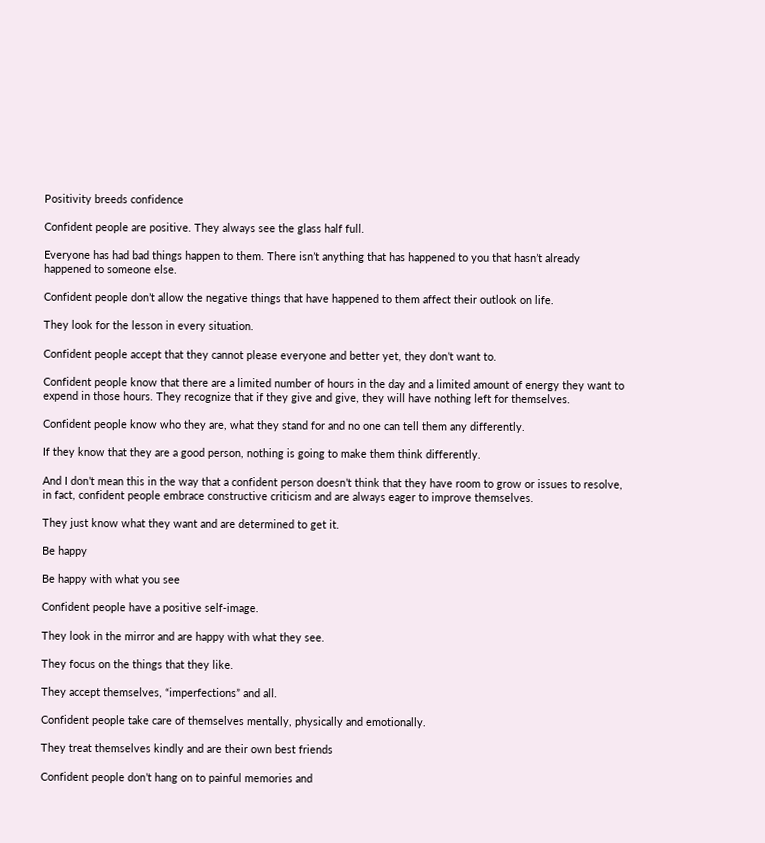Positivity breeds confidence

Confident people are positive. They always see the glass half full.

Everyone has had bad things happen to them. There isn’t anything that has happened to you that hasn’t already happened to someone else.

Confident people don’t allow the negative things that have happened to them affect their outlook on life.

They look for the lesson in every situation.

Confident people accept that they cannot please everyone and better yet, they don’t want to.

Confident people know that there are a limited number of hours in the day and a limited amount of energy they want to expend in those hours. They recognize that if they give and give, they will have nothing left for themselves.

Confident people know who they are, what they stand for and no one can tell them any differently.

If they know that they are a good person, nothing is going to make them think differently.

And I don’t mean this in the way that a confident person doesn’t think that they have room to grow or issues to resolve, in fact, confident people embrace constructive criticism and are always eager to improve themselves.

They just know what they want and are determined to get it.

Be happy

Be happy with what you see

Confident people have a positive self-image.

They look in the mirror and are happy with what they see.

They focus on the things that they like.

They accept themselves, “imperfections” and all.

Confident people take care of themselves mentally, physically and emotionally.

They treat themselves kindly and are their own best friends

Confident people don’t hang on to painful memories and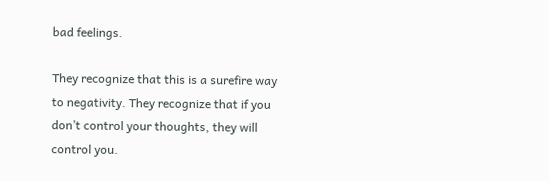bad feelings.

They recognize that this is a surefire way to negativity. They recognize that if you don’t control your thoughts, they will control you.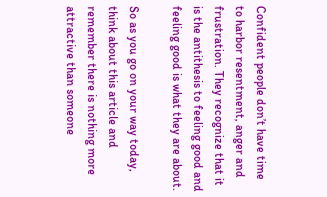Confident people don’t have time to harbor resentment, anger and frustration. They recognize that it is the antithesis to feeling good and feeling good is what they are about.

So as you go on your way today, think about this article and remember there is nothing more attractive than someone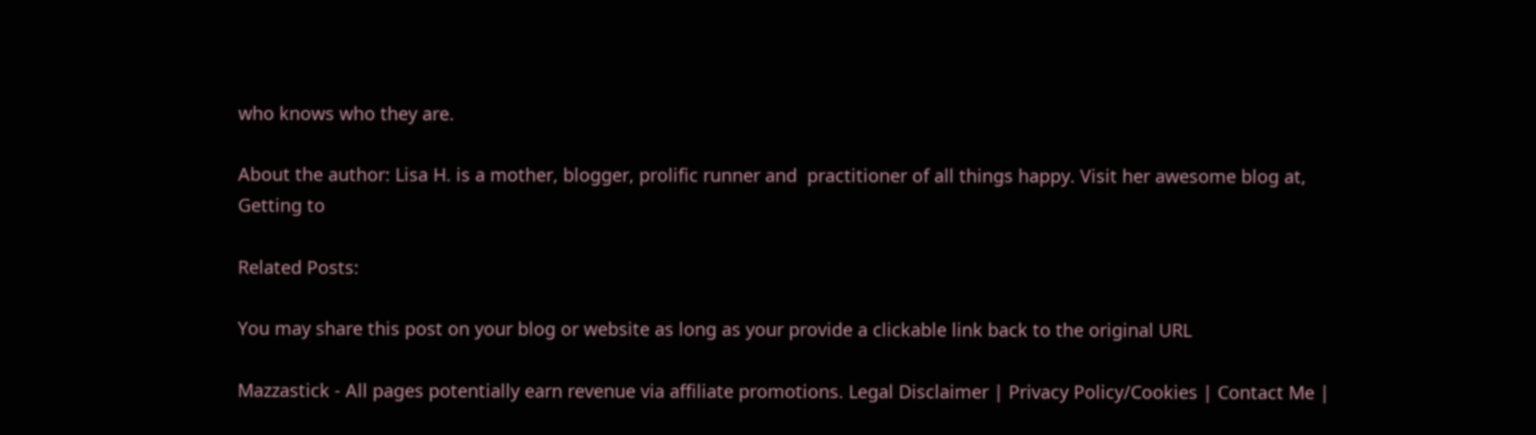who knows who they are.

About the author: Lisa H. is a mother, blogger, prolific runner and  practitioner of all things happy. Visit her awesome blog at, Getting to

Related Posts:

You may share this post on your blog or website as long as your provide a clickable link back to the original URL

Mazzastick - All pages potentially earn revenue via affiliate promotions. Legal Disclaimer | Privacy Policy/Cookies | Contact Me |